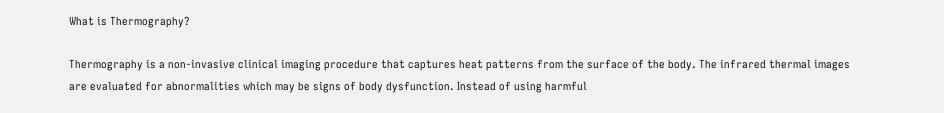What is Thermography?

Thermography is a non-invasive clinical imaging procedure that captures heat patterns from the surface of the body. The infrared thermal images are evaluated for abnormalities which may be signs of body dysfunction. Instead of using harmful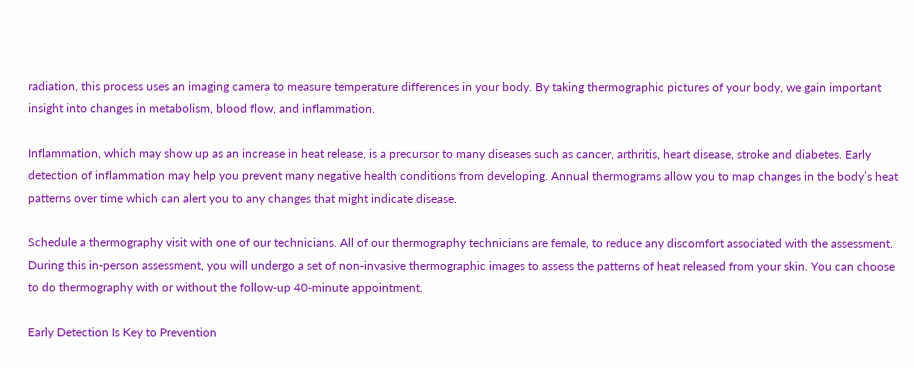radiation, this process uses an imaging camera to measure temperature differences in your body. By taking thermographic pictures of your body, we gain important insight into changes in metabolism, blood flow, and inflammation.

Inflammation, which may show up as an increase in heat release, is a precursor to many diseases such as cancer, arthritis, heart disease, stroke and diabetes. Early detection of inflammation may help you prevent many negative health conditions from developing. Annual thermograms allow you to map changes in the body’s heat patterns over time which can alert you to any changes that might indicate disease.

Schedule a thermography visit with one of our technicians. All of our thermography technicians are female, to reduce any discomfort associated with the assessment. During this in-person assessment, you will undergo a set of non-invasive thermographic images to assess the patterns of heat released from your skin. You can choose to do thermography with or without the follow-up 40-minute appointment.

Early Detection Is Key to Prevention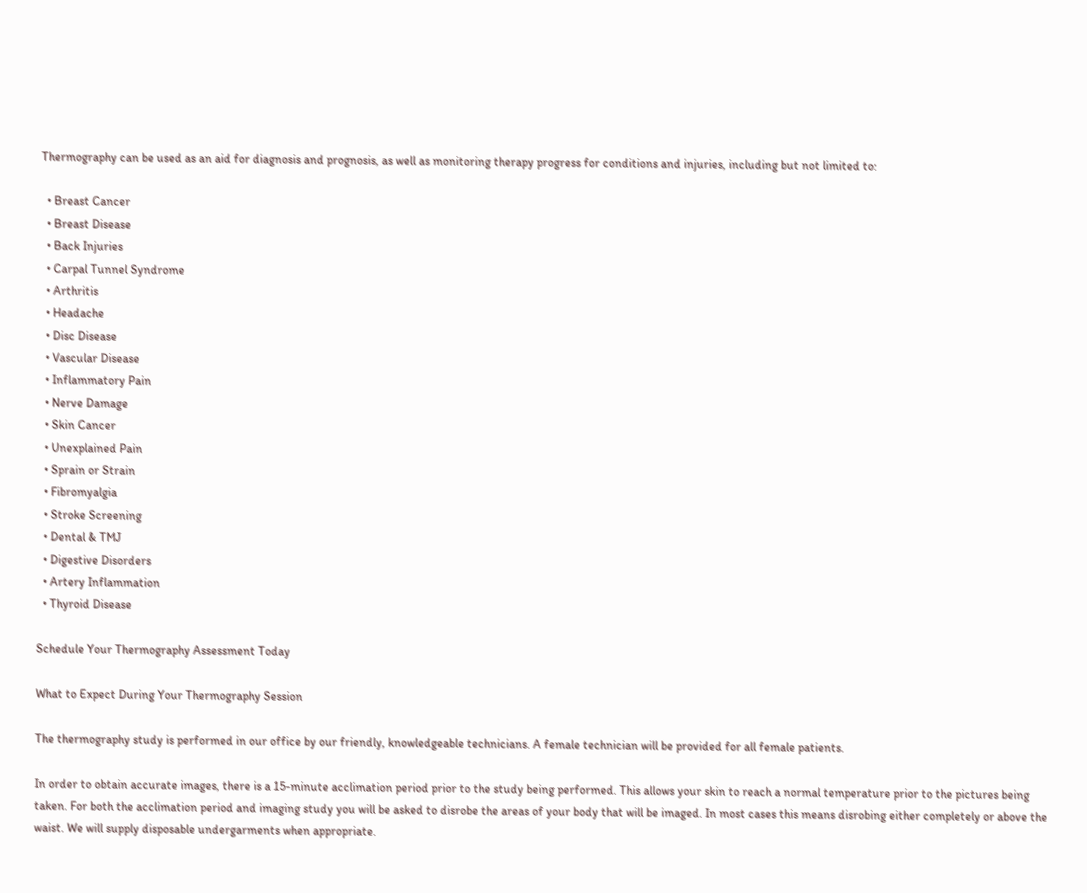Thermography can be used as an aid for diagnosis and prognosis, as well as monitoring therapy progress for conditions and injuries, including but not limited to:

  • Breast Cancer
  • Breast Disease
  • Back Injuries
  • Carpal Tunnel Syndrome
  • Arthritis
  • Headache
  • Disc Disease
  • Vascular Disease
  • Inflammatory Pain
  • Nerve Damage
  • Skin Cancer
  • Unexplained Pain
  • Sprain or Strain
  • Fibromyalgia
  • Stroke Screening
  • Dental & TMJ
  • Digestive Disorders
  • Artery Inflammation
  • Thyroid Disease

Schedule Your Thermography Assessment Today

What to Expect During Your Thermography Session

The thermography study is performed in our office by our friendly, knowledgeable technicians. A female technician will be provided for all female patients.

In order to obtain accurate images, there is a 15-minute acclimation period prior to the study being performed. This allows your skin to reach a normal temperature prior to the pictures being taken. For both the acclimation period and imaging study you will be asked to disrobe the areas of your body that will be imaged. In most cases this means disrobing either completely or above the waist. We will supply disposable undergarments when appropriate.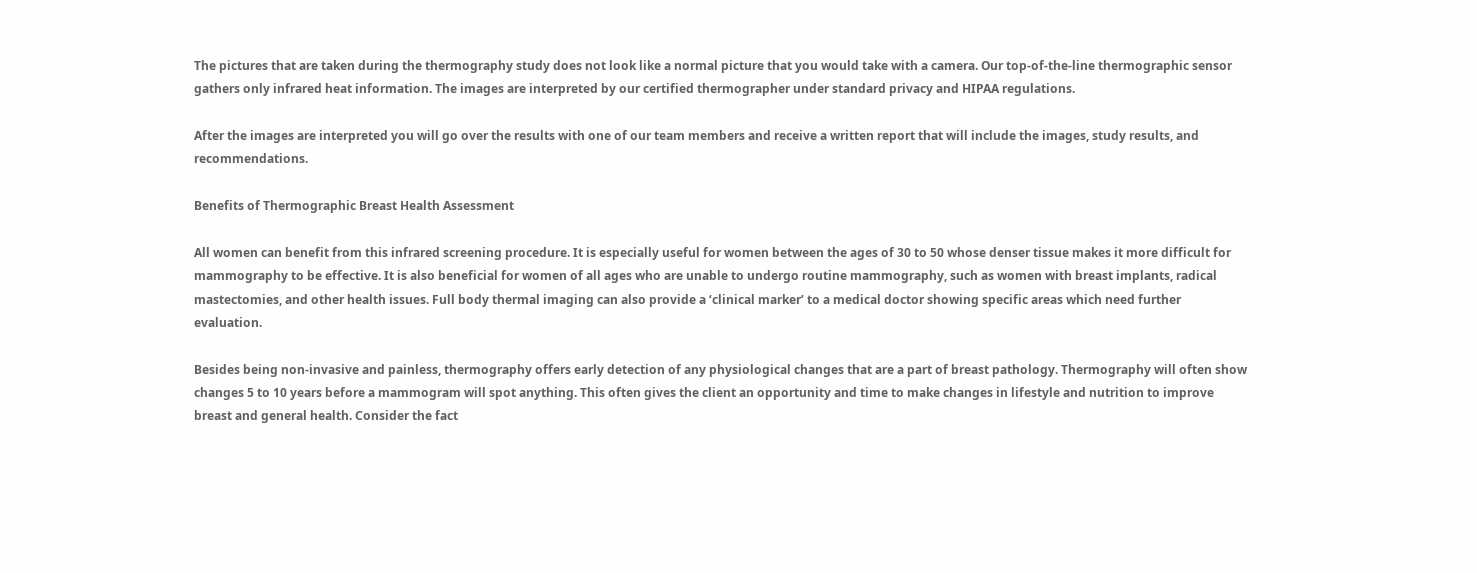The pictures that are taken during the thermography study does not look like a normal picture that you would take with a camera. Our top-of-the-line thermographic sensor gathers only infrared heat information. The images are interpreted by our certified thermographer under standard privacy and HIPAA regulations.

After the images are interpreted you will go over the results with one of our team members and receive a written report that will include the images, study results, and recommendations.

Benefits of Thermographic Breast Health Assessment

All women can benefit from this infrared screening procedure. It is especially useful for women between the ages of 30 to 50 whose denser tissue makes it more difficult for mammography to be effective. It is also beneficial for women of all ages who are unable to undergo routine mammography, such as women with breast implants, radical mastectomies, and other health issues. Full body thermal imaging can also provide a ‘clinical marker’ to a medical doctor showing specific areas which need further evaluation.

Besides being non-invasive and painless, thermography offers early detection of any physiological changes that are a part of breast pathology. Thermography will often show changes 5 to 10 years before a mammogram will spot anything. This often gives the client an opportunity and time to make changes in lifestyle and nutrition to improve breast and general health. Consider the fact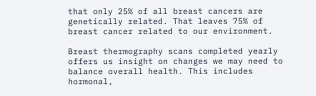that only 25% of all breast cancers are genetically related. That leaves 75% of breast cancer related to our environment.

Breast thermography scans completed yearly offers us insight on changes we may need to balance overall health. This includes hormonal,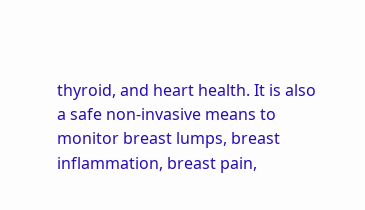thyroid, and heart health. It is also a safe non-invasive means to monitor breast lumps, breast inflammation, breast pain,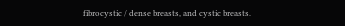fibrocystic / dense breasts, and cystic breasts.